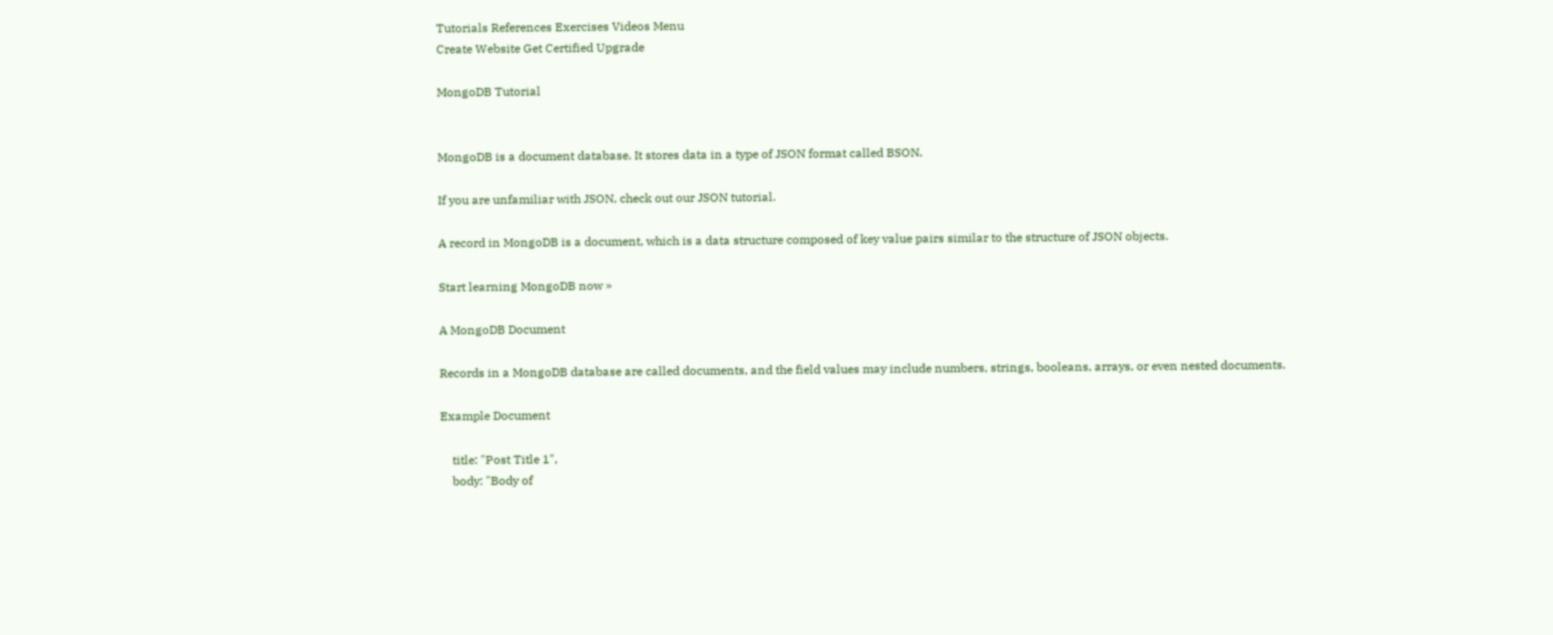Tutorials References Exercises Videos Menu
Create Website Get Certified Upgrade

MongoDB Tutorial


MongoDB is a document database. It stores data in a type of JSON format called BSON.

If you are unfamiliar with JSON, check out our JSON tutorial.

A record in MongoDB is a document, which is a data structure composed of key value pairs similar to the structure of JSON objects.

Start learning MongoDB now »

A MongoDB Document

Records in a MongoDB database are called documents, and the field values may include numbers, strings, booleans, arrays, or even nested documents.

Example Document

    title: "Post Title 1",
    body: "Body of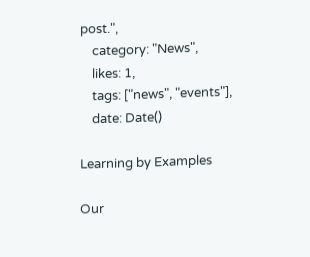post.",
    category: "News",
    likes: 1,
    tags: ["news", "events"],
    date: Date()

Learning by Examples

Our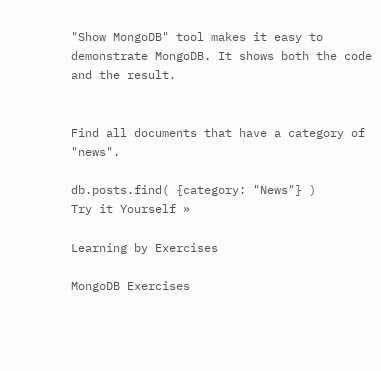"Show MongoDB" tool makes it easy to demonstrate MongoDB. It shows both the code and the result.


Find all documents that have a category of "news".

db.posts.find( {category: "News"} )
Try it Yourself »

Learning by Exercises

MongoDB Exercises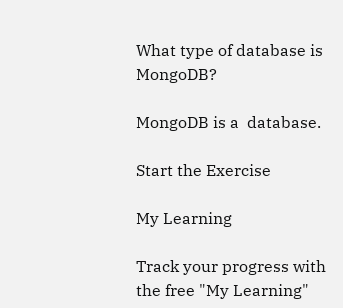What type of database is MongoDB?

MongoDB is a  database.

Start the Exercise

My Learning

Track your progress with the free "My Learning"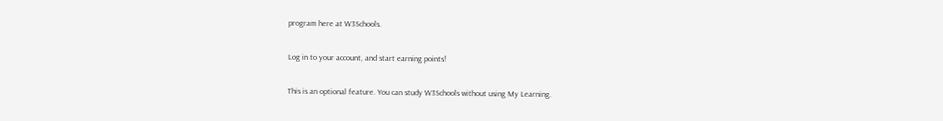program here at W3Schools.

Log in to your account, and start earning points!

This is an optional feature. You can study W3Schools without using My Learning.